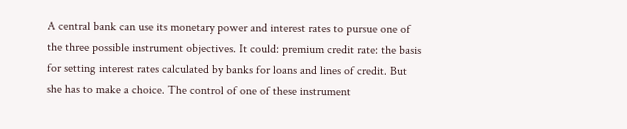A central bank can use its monetary power and interest rates to pursue one of the three possible instrument objectives. It could: premium credit rate: the basis for setting interest rates calculated by banks for loans and lines of credit. But she has to make a choice. The control of one of these instrument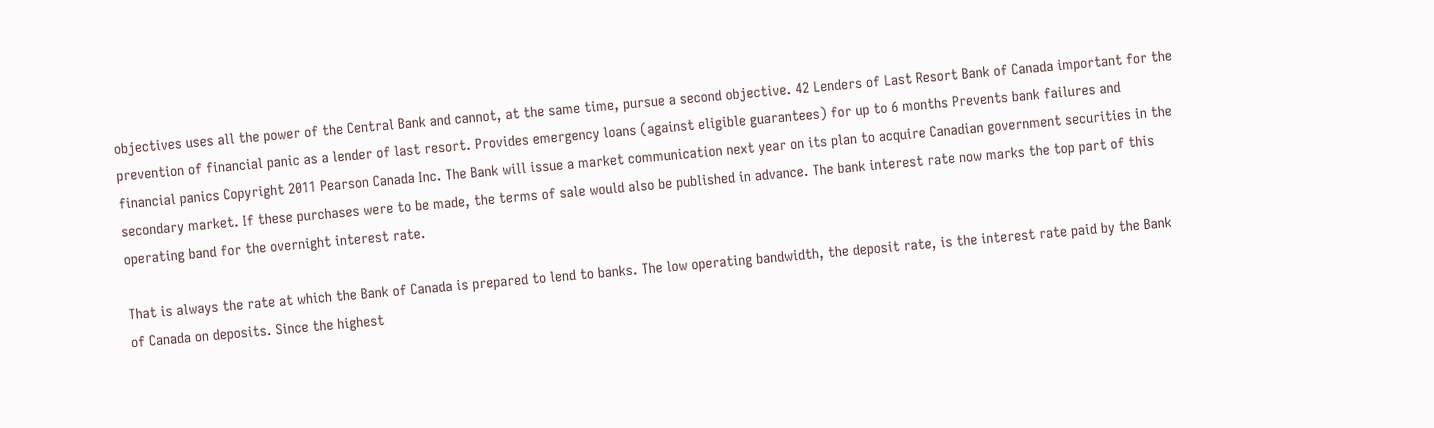objectives uses all the power of the Central Bank and cannot, at the same time, pursue a second objective. 42 Lenders of Last Resort Bank of Canada important for the prevention of financial panic as a lender of last resort. Provides emergency loans (against eligible guarantees) for up to 6 months Prevents bank failures and financial panics Copyright 2011 Pearson Canada Inc. The Bank will issue a market communication next year on its plan to acquire Canadian government securities in the secondary market. If these purchases were to be made, the terms of sale would also be published in advance. The bank interest rate now marks the top part of this operating band for the overnight interest rate.

That is always the rate at which the Bank of Canada is prepared to lend to banks. The low operating bandwidth, the deposit rate, is the interest rate paid by the Bank of Canada on deposits. Since the highest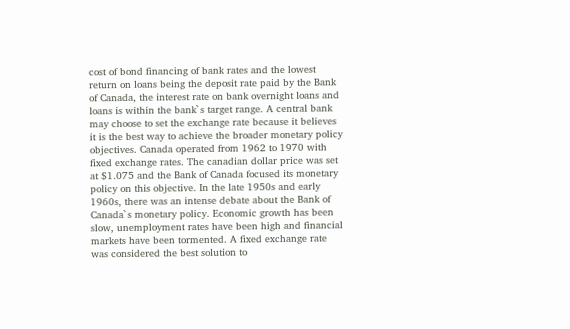cost of bond financing of bank rates and the lowest return on loans being the deposit rate paid by the Bank of Canada, the interest rate on bank overnight loans and loans is within the bank`s target range. A central bank may choose to set the exchange rate because it believes it is the best way to achieve the broader monetary policy objectives. Canada operated from 1962 to 1970 with fixed exchange rates. The canadian dollar price was set at $1.075 and the Bank of Canada focused its monetary policy on this objective. In the late 1950s and early 1960s, there was an intense debate about the Bank of Canada`s monetary policy. Economic growth has been slow, unemployment rates have been high and financial markets have been tormented. A fixed exchange rate was considered the best solution to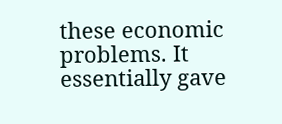these economic problems. It essentially gave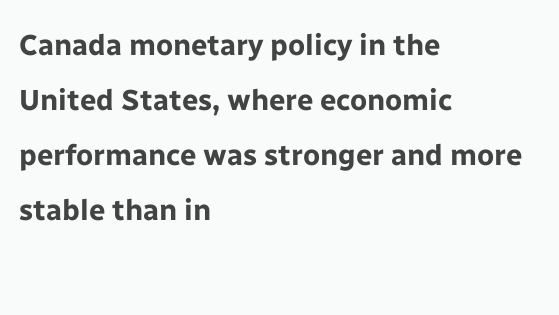Canada monetary policy in the United States, where economic performance was stronger and more stable than in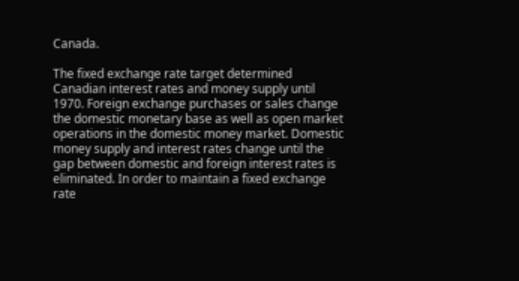Canada.

The fixed exchange rate target determined Canadian interest rates and money supply until 1970. Foreign exchange purchases or sales change the domestic monetary base as well as open market operations in the domestic money market. Domestic money supply and interest rates change until the gap between domestic and foreign interest rates is eliminated. In order to maintain a fixed exchange rate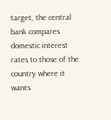target, the central bank compares domestic interest rates to those of the country where it wants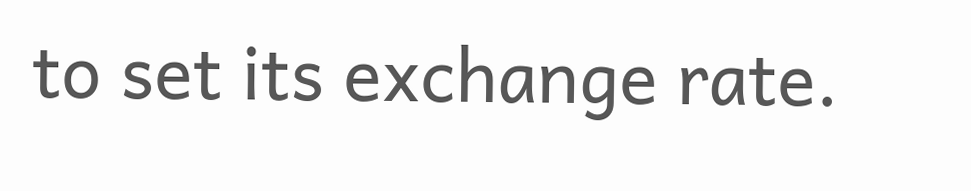to set its exchange rate.